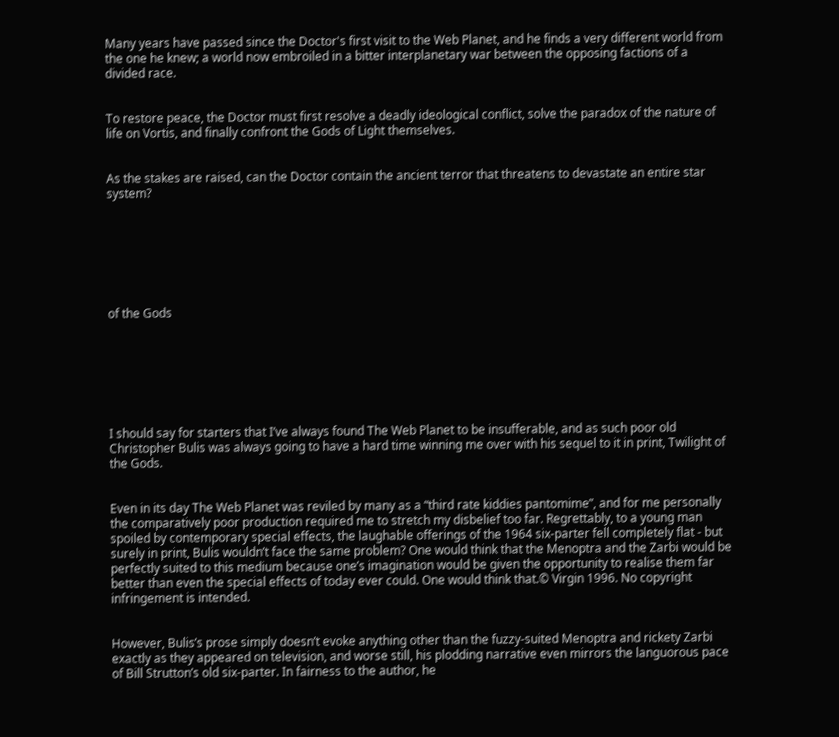Many years have passed since the Doctor's first visit to the Web Planet, and he finds a very different world from the one he knew; a world now embroiled in a bitter interplanetary war between the opposing factions of a divided race.


To restore peace, the Doctor must first resolve a deadly ideological conflict, solve the paradox of the nature of life on Vortis, and finally confront the Gods of Light themselves.


As the stakes are raised, can the Doctor contain the ancient terror that threatens to devastate an entire star system?







of the Gods







I should say for starters that I’ve always found The Web Planet to be insufferable, and as such poor old Christopher Bulis was always going to have a hard time winning me over with his sequel to it in print, Twilight of the Gods.


Even in its day The Web Planet was reviled by many as a “third rate kiddies pantomime”, and for me personally the comparatively poor production required me to stretch my disbelief too far. Regrettably, to a young man spoiled by contemporary special effects, the laughable offerings of the 1964 six-parter fell completely flat - but surely in print, Bulis wouldn’t face the same problem? One would think that the Menoptra and the Zarbi would be perfectly suited to this medium because one’s imagination would be given the opportunity to realise them far better than even the special effects of today ever could. One would think that.© Virgin 1996. No copyright infringement is intended.


However, Bulis’s prose simply doesn’t evoke anything other than the fuzzy-suited Menoptra and rickety Zarbi exactly as they appeared on television, and worse still, his plodding narrative even mirrors the languorous pace of Bill Strutton’s old six-parter. In fairness to the author, he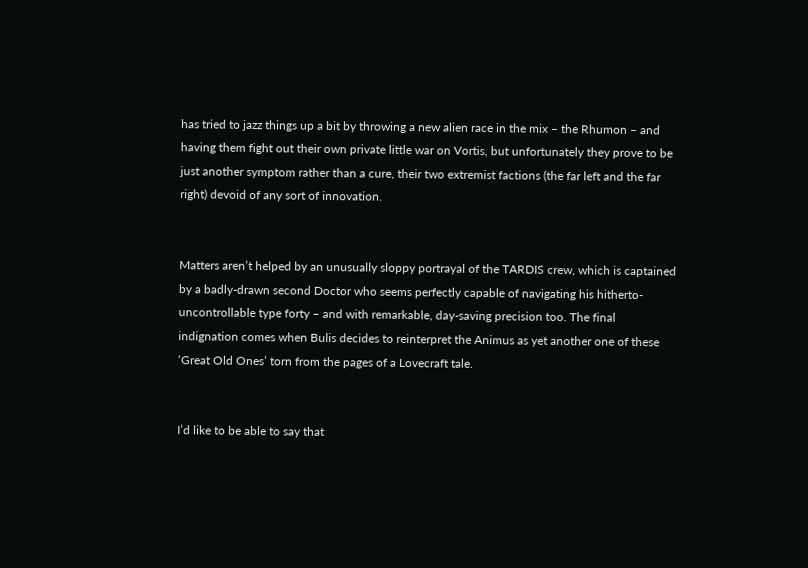has tried to jazz things up a bit by throwing a new alien race in the mix – the Rhumon – and having them fight out their own private little war on Vortis, but unfortunately they prove to be just another symptom rather than a cure, their two extremist factions (the far left and the far right) devoid of any sort of innovation.


Matters aren’t helped by an unusually sloppy portrayal of the TARDIS crew, which is captained by a badly-drawn second Doctor who seems perfectly capable of navigating his hitherto-uncontrollable type forty – and with remarkable, day-saving precision too. The final indignation comes when Bulis decides to reinterpret the Animus as yet another one of these ‘Great Old Ones’ torn from the pages of a Lovecraft tale.


I’d like to be able to say that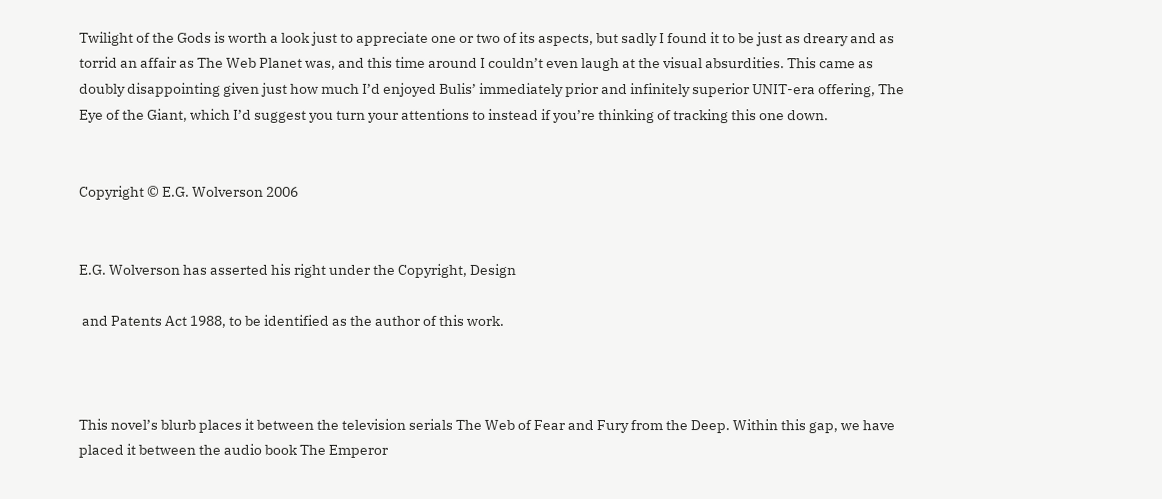Twilight of the Gods is worth a look just to appreciate one or two of its aspects, but sadly I found it to be just as dreary and as torrid an affair as The Web Planet was, and this time around I couldn’t even laugh at the visual absurdities. This came as doubly disappointing given just how much I’d enjoyed Bulis’ immediately prior and infinitely superior UNIT-era offering, The Eye of the Giant, which I’d suggest you turn your attentions to instead if you’re thinking of tracking this one down.


Copyright © E.G. Wolverson 2006


E.G. Wolverson has asserted his right under the Copyright, Design

 and Patents Act 1988, to be identified as the author of this work.



This novel’s blurb places it between the television serials The Web of Fear and Fury from the Deep. Within this gap, we have placed it between the audio book The Emperor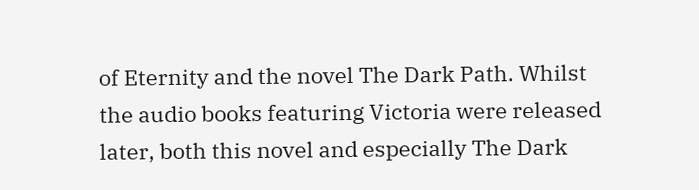of Eternity and the novel The Dark Path. Whilst the audio books featuring Victoria were released later, both this novel and especially The Dark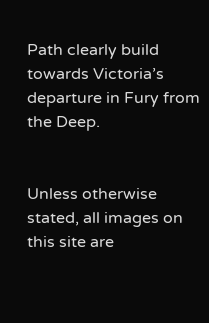Path clearly build towards Victoria’s departure in Fury from the Deep.


Unless otherwise stated, all images on this site are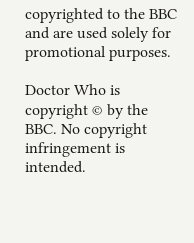copyrighted to the BBC and are used solely for promotional purposes.

Doctor Who is copyright © by the BBC. No copyright infringement is intended.